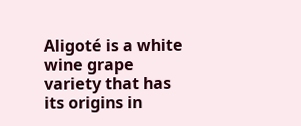Aligoté is a white wine grape variety that has its origins in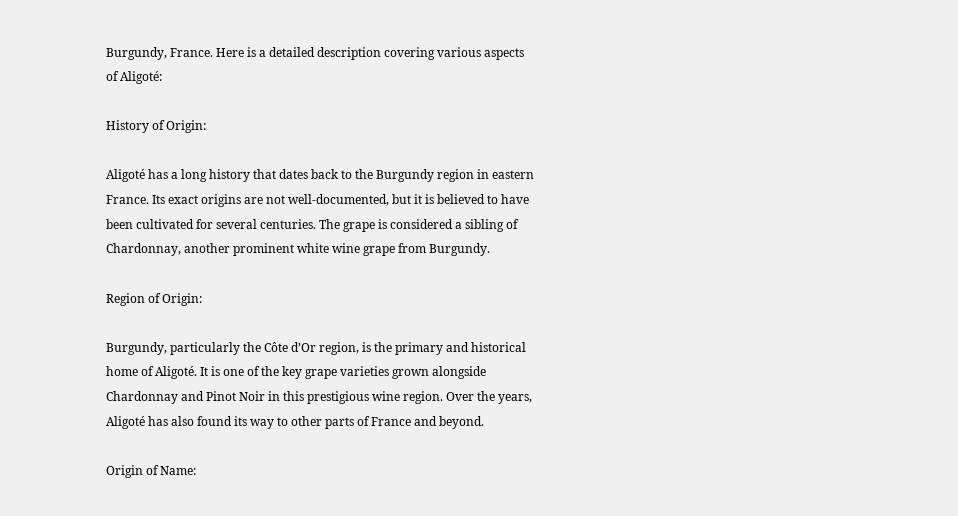Burgundy, France. Here is a detailed description covering various aspects of Aligoté:

History of Origin:

Aligoté has a long history that dates back to the Burgundy region in eastern France. Its exact origins are not well-documented, but it is believed to have been cultivated for several centuries. The grape is considered a sibling of Chardonnay, another prominent white wine grape from Burgundy.

Region of Origin:

Burgundy, particularly the Côte d’Or region, is the primary and historical home of Aligoté. It is one of the key grape varieties grown alongside Chardonnay and Pinot Noir in this prestigious wine region. Over the years, Aligoté has also found its way to other parts of France and beyond.

Origin of Name: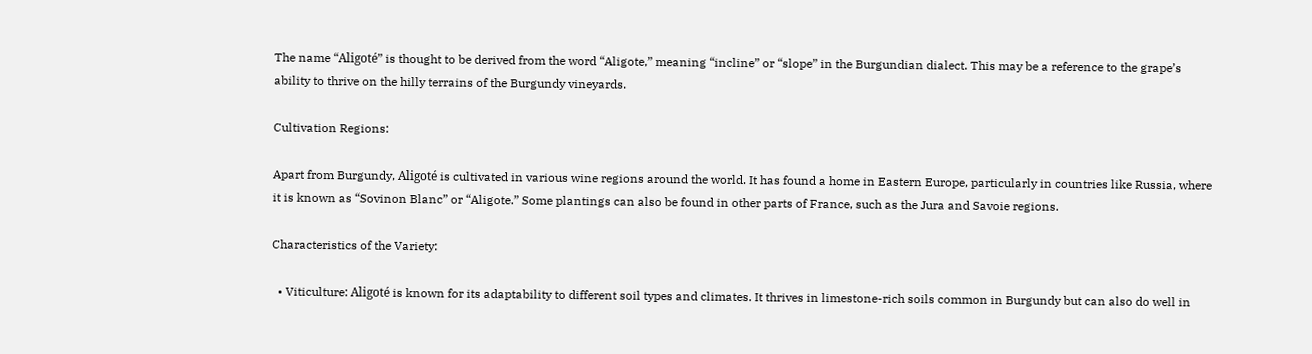The name “Aligoté” is thought to be derived from the word “Aligote,” meaning “incline” or “slope” in the Burgundian dialect. This may be a reference to the grape’s ability to thrive on the hilly terrains of the Burgundy vineyards.

Cultivation Regions:

Apart from Burgundy, Aligoté is cultivated in various wine regions around the world. It has found a home in Eastern Europe, particularly in countries like Russia, where it is known as “Sovinon Blanc” or “Aligote.” Some plantings can also be found in other parts of France, such as the Jura and Savoie regions.

Characteristics of the Variety:

  • Viticulture: Aligoté is known for its adaptability to different soil types and climates. It thrives in limestone-rich soils common in Burgundy but can also do well in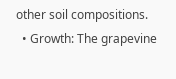other soil compositions.
  • Growth: The grapevine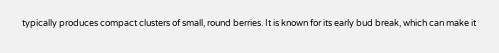typically produces compact clusters of small, round berries. It is known for its early bud break, which can make it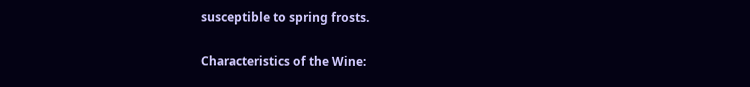susceptible to spring frosts.

Characteristics of the Wine: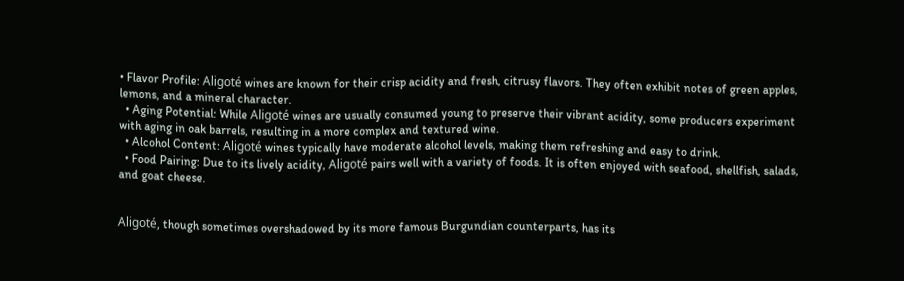• Flavor Profile: Aligoté wines are known for their crisp acidity and fresh, citrusy flavors. They often exhibit notes of green apples, lemons, and a mineral character.
  • Aging Potential: While Aligoté wines are usually consumed young to preserve their vibrant acidity, some producers experiment with aging in oak barrels, resulting in a more complex and textured wine.
  • Alcohol Content: Aligoté wines typically have moderate alcohol levels, making them refreshing and easy to drink.
  • Food Pairing: Due to its lively acidity, Aligoté pairs well with a variety of foods. It is often enjoyed with seafood, shellfish, salads, and goat cheese.


Aligoté, though sometimes overshadowed by its more famous Burgundian counterparts, has its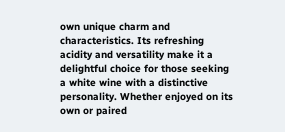own unique charm and characteristics. Its refreshing acidity and versatility make it a delightful choice for those seeking a white wine with a distinctive personality. Whether enjoyed on its own or paired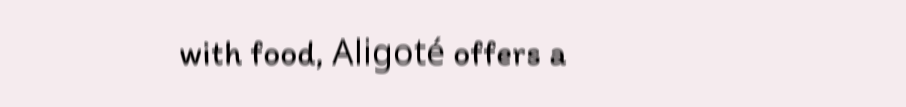with food, Aligoté offers a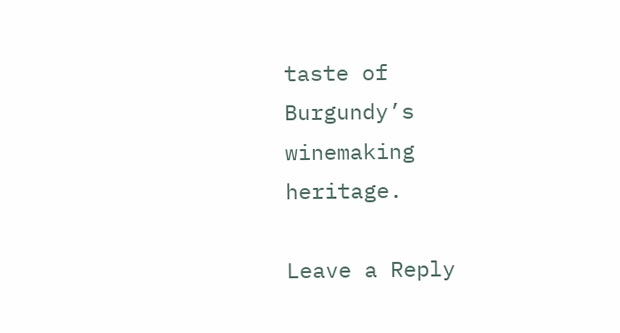taste of Burgundy’s winemaking heritage.

Leave a Reply